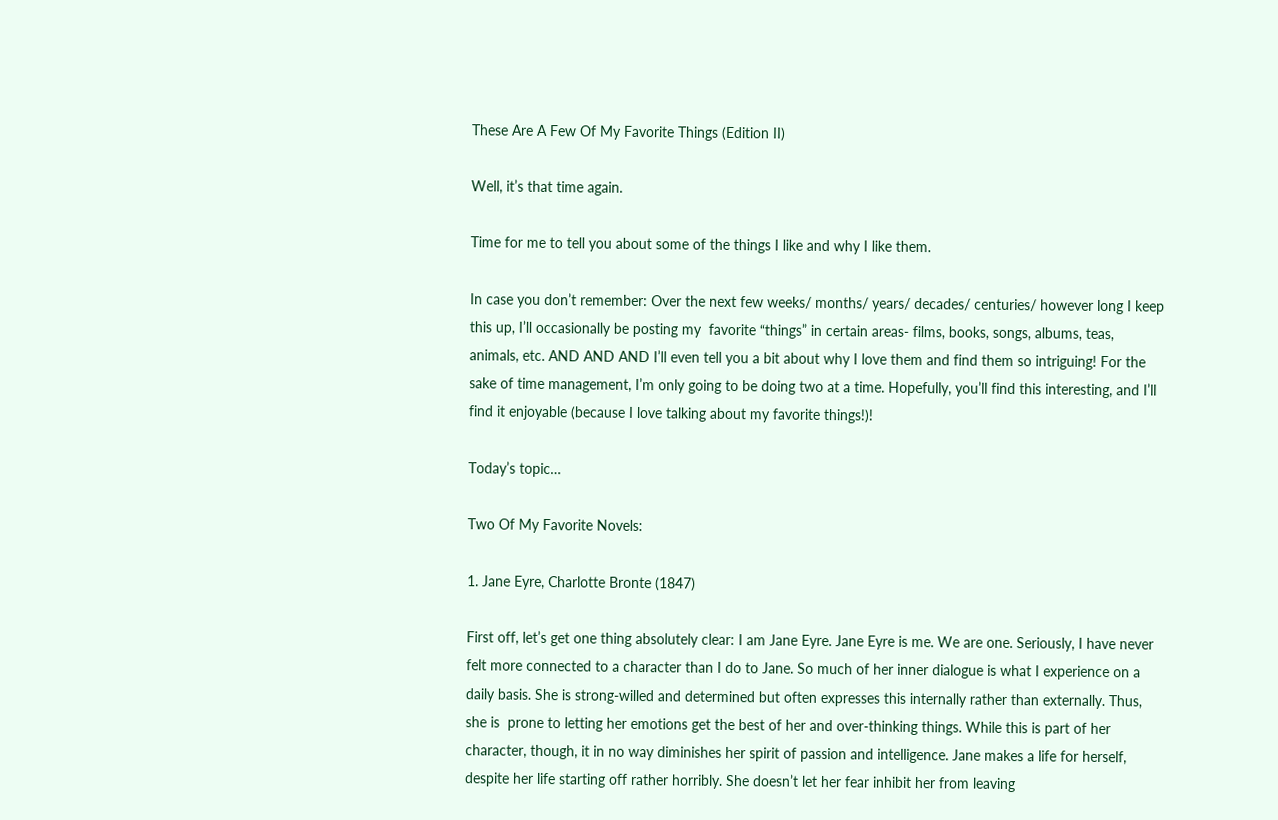These Are A Few Of My Favorite Things (Edition II)

Well, it’s that time again.

Time for me to tell you about some of the things I like and why I like them.

In case you don’t remember: Over the next few weeks/ months/ years/ decades/ centuries/ however long I keep this up, I’ll occasionally be posting my  favorite “things” in certain areas- films, books, songs, albums, teas, animals, etc. AND AND AND I’ll even tell you a bit about why I love them and find them so intriguing! For the sake of time management, I’m only going to be doing two at a time. Hopefully, you’ll find this interesting, and I’ll find it enjoyable (because I love talking about my favorite things!)!

Today’s topic…

Two Of My Favorite Novels:

1. Jane Eyre, Charlotte Bronte (1847)

First off, let’s get one thing absolutely clear: I am Jane Eyre. Jane Eyre is me. We are one. Seriously, I have never felt more connected to a character than I do to Jane. So much of her inner dialogue is what I experience on a daily basis. She is strong-willed and determined but often expresses this internally rather than externally. Thus, she is  prone to letting her emotions get the best of her and over-thinking things. While this is part of her character, though, it in no way diminishes her spirit of passion and intelligence. Jane makes a life for herself, despite her life starting off rather horribly. She doesn’t let her fear inhibit her from leaving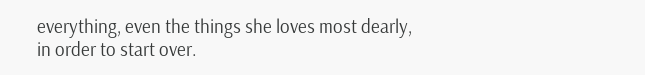everything, even the things she loves most dearly, in order to start over.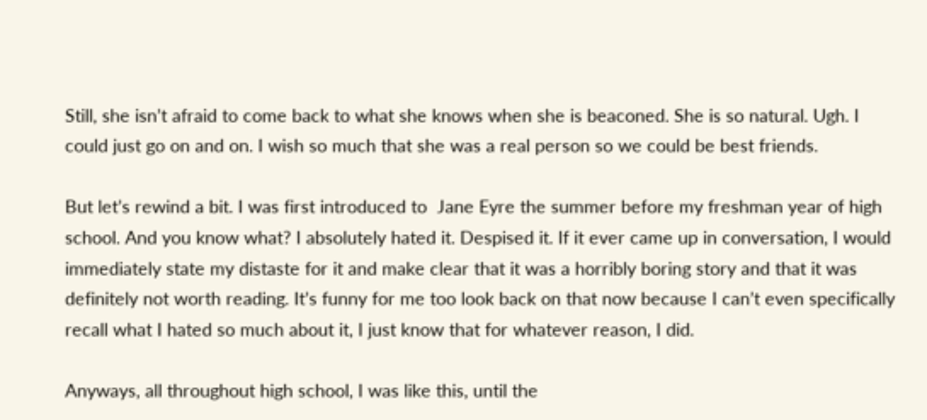Still, she isn’t afraid to come back to what she knows when she is beaconed. She is so natural. Ugh. I could just go on and on. I wish so much that she was a real person so we could be best friends.

But let’s rewind a bit. I was first introduced to  Jane Eyre the summer before my freshman year of high school. And you know what? I absolutely hated it. Despised it. If it ever came up in conversation, I would immediately state my distaste for it and make clear that it was a horribly boring story and that it was definitely not worth reading. It’s funny for me too look back on that now because I can’t even specifically recall what I hated so much about it, I just know that for whatever reason, I did.

Anyways, all throughout high school, I was like this, until the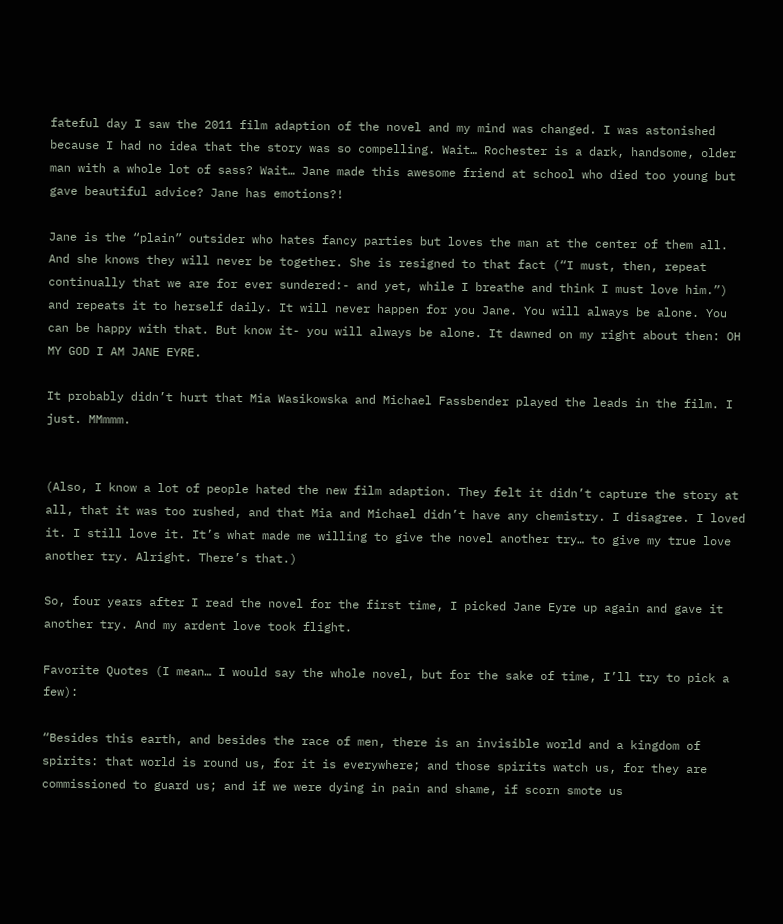fateful day I saw the 2011 film adaption of the novel and my mind was changed. I was astonished because I had no idea that the story was so compelling. Wait… Rochester is a dark, handsome, older man with a whole lot of sass? Wait… Jane made this awesome friend at school who died too young but gave beautiful advice? Jane has emotions?!

Jane is the “plain” outsider who hates fancy parties but loves the man at the center of them all. And she knows they will never be together. She is resigned to that fact (“I must, then, repeat continually that we are for ever sundered:- and yet, while I breathe and think I must love him.”) and repeats it to herself daily. It will never happen for you Jane. You will always be alone. You can be happy with that. But know it- you will always be alone. It dawned on my right about then: OH MY GOD I AM JANE EYRE.

It probably didn’t hurt that Mia Wasikowska and Michael Fassbender played the leads in the film. I just. MMmmm.


(Also, I know a lot of people hated the new film adaption. They felt it didn’t capture the story at all, that it was too rushed, and that Mia and Michael didn’t have any chemistry. I disagree. I loved it. I still love it. It’s what made me willing to give the novel another try… to give my true love another try. Alright. There’s that.)

So, four years after I read the novel for the first time, I picked Jane Eyre up again and gave it another try. And my ardent love took flight.

Favorite Quotes (I mean… I would say the whole novel, but for the sake of time, I’ll try to pick a few):

“Besides this earth, and besides the race of men, there is an invisible world and a kingdom of spirits: that world is round us, for it is everywhere; and those spirits watch us, for they are commissioned to guard us; and if we were dying in pain and shame, if scorn smote us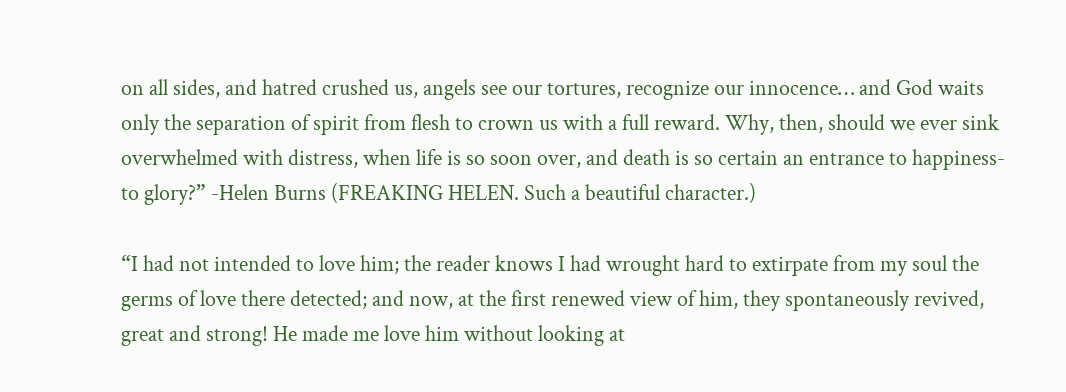on all sides, and hatred crushed us, angels see our tortures, recognize our innocence… and God waits only the separation of spirit from flesh to crown us with a full reward. Why, then, should we ever sink overwhelmed with distress, when life is so soon over, and death is so certain an entrance to happiness- to glory?” -Helen Burns (FREAKING HELEN. Such a beautiful character.)

“I had not intended to love him; the reader knows I had wrought hard to extirpate from my soul the germs of love there detected; and now, at the first renewed view of him, they spontaneously revived, great and strong! He made me love him without looking at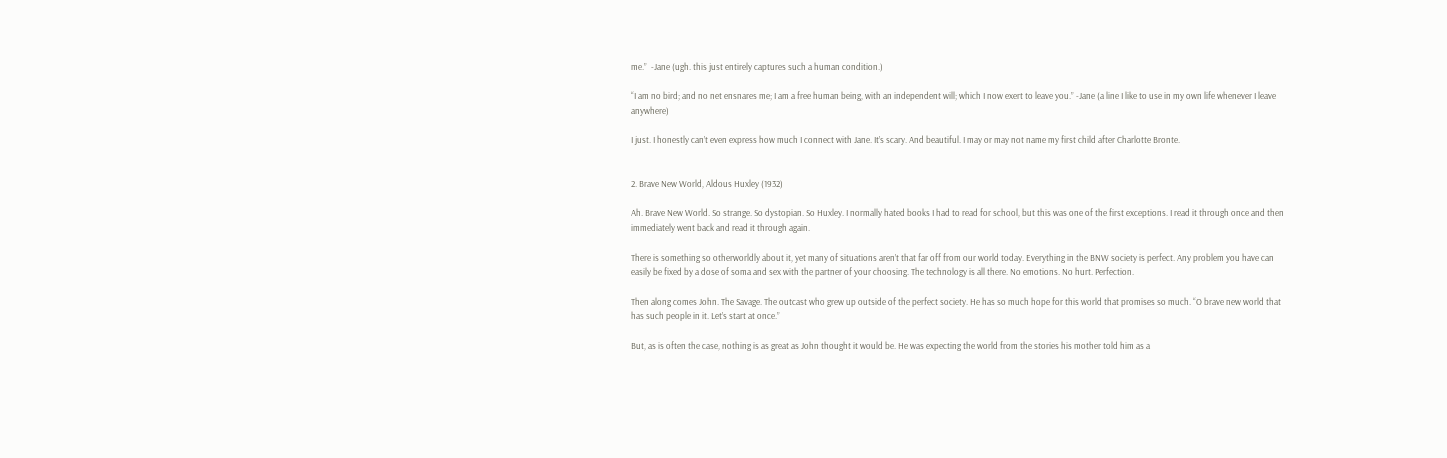me.”  -Jane (ugh. this just entirely captures such a human condition.)

“I am no bird; and no net ensnares me; I am a free human being, with an independent will; which I now exert to leave you.” -Jane (a line I like to use in my own life whenever I leave anywhere)

I just. I honestly can’t even express how much I connect with Jane. It’s scary. And beautiful. I may or may not name my first child after Charlotte Bronte.


2. Brave New World, Aldous Huxley (1932)

Ah. Brave New World. So strange. So dystopian. So Huxley. I normally hated books I had to read for school, but this was one of the first exceptions. I read it through once and then immediately went back and read it through again.

There is something so otherworldly about it, yet many of situations aren’t that far off from our world today. Everything in the BNW society is perfect. Any problem you have can easily be fixed by a dose of soma and sex with the partner of your choosing. The technology is all there. No emotions. No hurt. Perfection.

Then along comes John. The Savage. The outcast who grew up outside of the perfect society. He has so much hope for this world that promises so much. “O brave new world that has such people in it. Let’s start at once.”

But, as is often the case, nothing is as great as John thought it would be. He was expecting the world from the stories his mother told him as a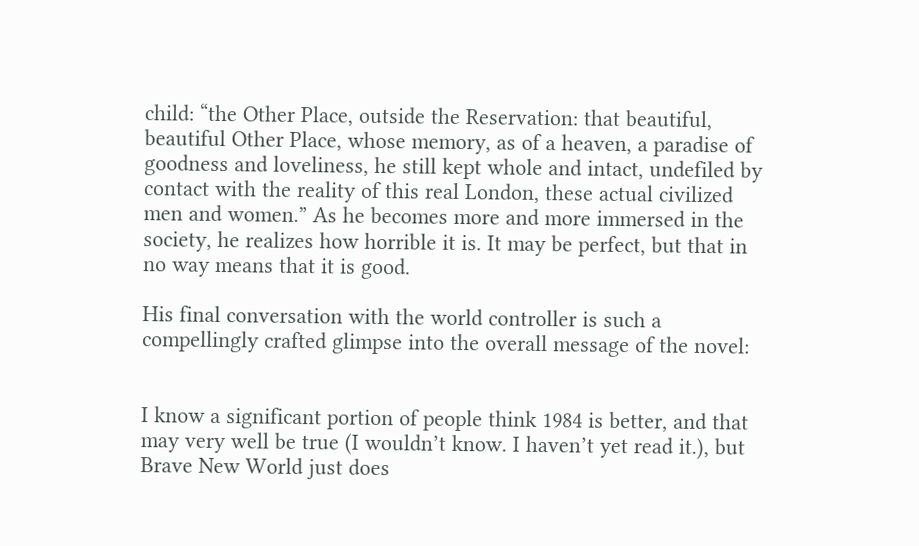child: “the Other Place, outside the Reservation: that beautiful, beautiful Other Place, whose memory, as of a heaven, a paradise of goodness and loveliness, he still kept whole and intact, undefiled by contact with the reality of this real London, these actual civilized men and women.” As he becomes more and more immersed in the society, he realizes how horrible it is. It may be perfect, but that in no way means that it is good.

His final conversation with the world controller is such a compellingly crafted glimpse into the overall message of the novel:


I know a significant portion of people think 1984 is better, and that may very well be true (I wouldn’t know. I haven’t yet read it.), but Brave New World just does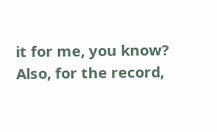it for me, you know? Also, for the record,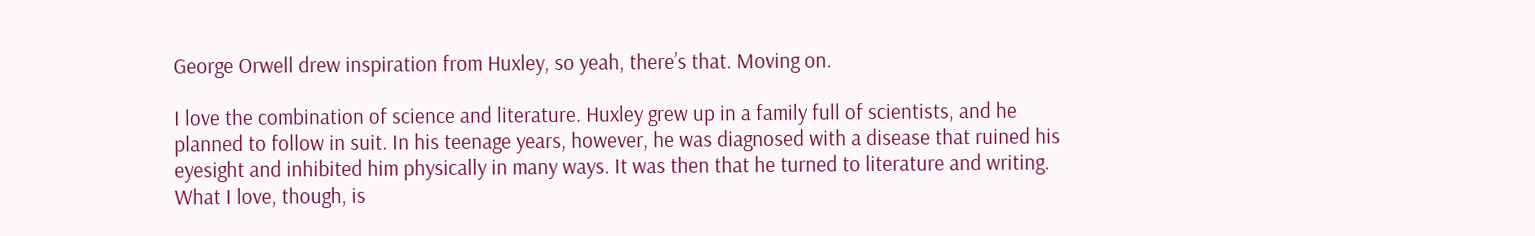George Orwell drew inspiration from Huxley, so yeah, there’s that. Moving on.

I love the combination of science and literature. Huxley grew up in a family full of scientists, and he planned to follow in suit. In his teenage years, however, he was diagnosed with a disease that ruined his eyesight and inhibited him physically in many ways. It was then that he turned to literature and writing. What I love, though, is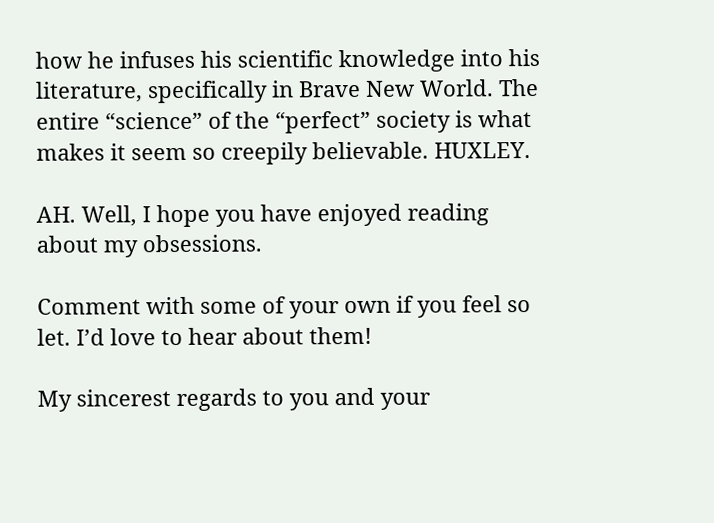how he infuses his scientific knowledge into his literature, specifically in Brave New World. The entire “science” of the “perfect” society is what makes it seem so creepily believable. HUXLEY.

AH. Well, I hope you have enjoyed reading about my obsessions.

Comment with some of your own if you feel so let. I’d love to hear about them!

My sincerest regards to you and your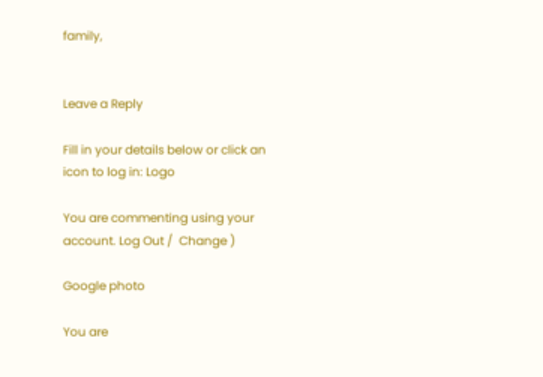family,


Leave a Reply

Fill in your details below or click an icon to log in: Logo

You are commenting using your account. Log Out /  Change )

Google photo

You are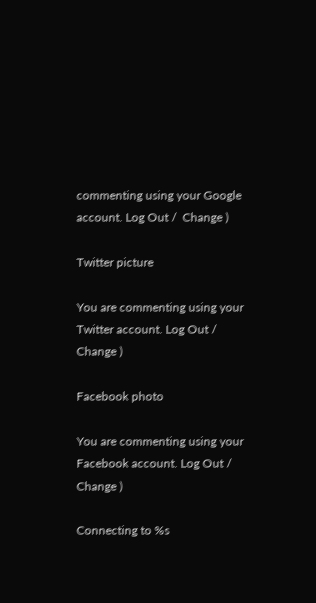commenting using your Google account. Log Out /  Change )

Twitter picture

You are commenting using your Twitter account. Log Out /  Change )

Facebook photo

You are commenting using your Facebook account. Log Out /  Change )

Connecting to %s